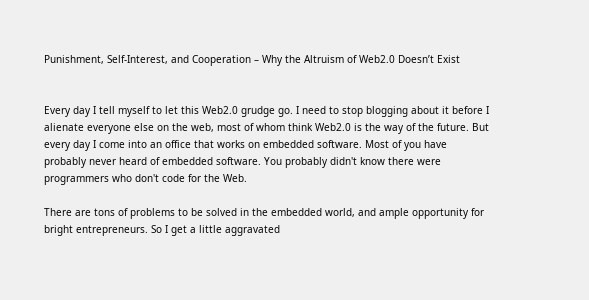Punishment, Self-Interest, and Cooperation – Why the Altruism of Web2.0 Doesn’t Exist


Every day I tell myself to let this Web2.0 grudge go. I need to stop blogging about it before I alienate everyone else on the web, most of whom think Web2.0 is the way of the future. But every day I come into an office that works on embedded software. Most of you have probably never heard of embedded software. You probably didn't know there were programmers who don't code for the Web.

There are tons of problems to be solved in the embedded world, and ample opportunity for bright entrepreneurs. So I get a little aggravated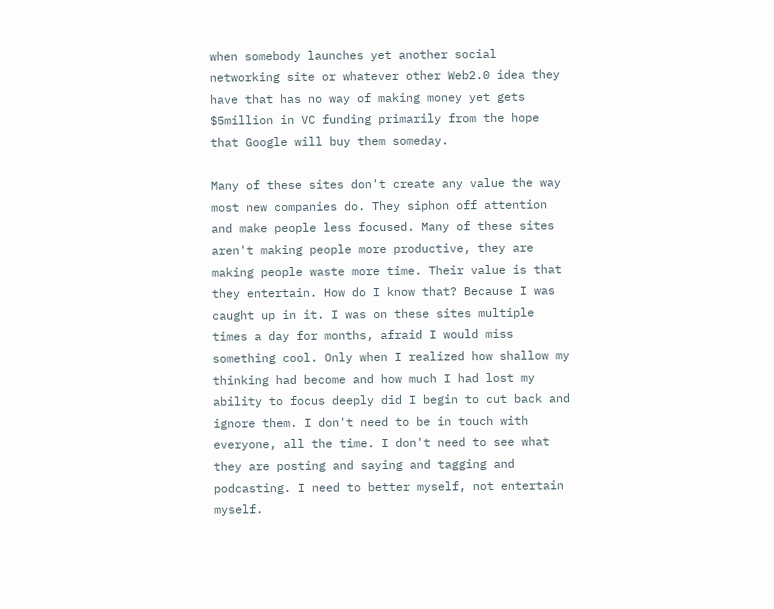when somebody launches yet another social networking site or whatever other Web2.0 idea they have that has no way of making money yet gets $5million in VC funding primarily from the hope that Google will buy them someday.

Many of these sites don't create any value the way most new companies do. They siphon off attention and make people less focused. Many of these sites aren't making people more productive, they are making people waste more time. Their value is that they entertain. How do I know that? Because I was caught up in it. I was on these sites multiple times a day for months, afraid I would miss something cool. Only when I realized how shallow my thinking had become and how much I had lost my ability to focus deeply did I begin to cut back and ignore them. I don't need to be in touch with everyone, all the time. I don't need to see what they are posting and saying and tagging and podcasting. I need to better myself, not entertain myself.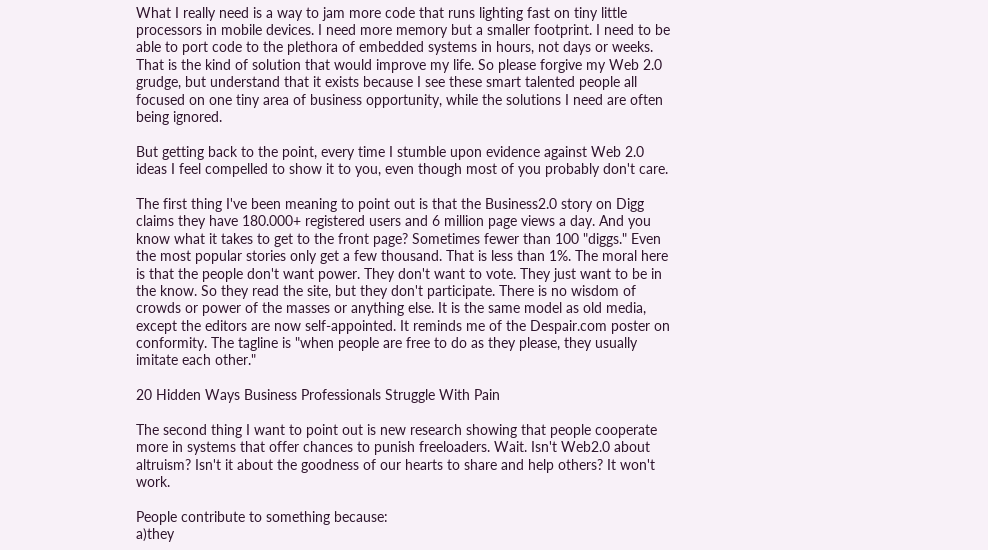What I really need is a way to jam more code that runs lighting fast on tiny little processors in mobile devices. I need more memory but a smaller footprint. I need to be able to port code to the plethora of embedded systems in hours, not days or weeks. That is the kind of solution that would improve my life. So please forgive my Web 2.0 grudge, but understand that it exists because I see these smart talented people all focused on one tiny area of business opportunity, while the solutions I need are often being ignored.

But getting back to the point, every time I stumble upon evidence against Web 2.0 ideas I feel compelled to show it to you, even though most of you probably don't care.

The first thing I've been meaning to point out is that the Business2.0 story on Digg claims they have 180.000+ registered users and 6 million page views a day. And you know what it takes to get to the front page? Sometimes fewer than 100 "diggs." Even the most popular stories only get a few thousand. That is less than 1%. The moral here is that the people don't want power. They don't want to vote. They just want to be in the know. So they read the site, but they don't participate. There is no wisdom of crowds or power of the masses or anything else. It is the same model as old media, except the editors are now self-appointed. It reminds me of the Despair.com poster on conformity. The tagline is "when people are free to do as they please, they usually imitate each other."

20 Hidden Ways Business Professionals Struggle With Pain

The second thing I want to point out is new research showing that people cooperate more in systems that offer chances to punish freeloaders. Wait. Isn't Web2.0 about altruism? Isn't it about the goodness of our hearts to share and help others? It won't work.

People contribute to something because:
a)they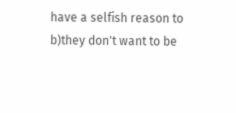have a selfish reason to
b)they don't want to be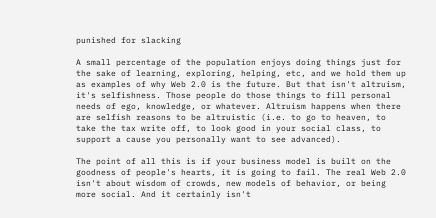punished for slacking

A small percentage of the population enjoys doing things just for the sake of learning, exploring, helping, etc, and we hold them up as examples of why Web 2.0 is the future. But that isn't altruism, it's selfishness. Those people do those things to fill personal needs of ego, knowledge, or whatever. Altruism happens when there are selfish reasons to be altruistic (i.e. to go to heaven, to take the tax write off, to look good in your social class, to support a cause you personally want to see advanced).

The point of all this is if your business model is built on the goodness of people's hearts, it is going to fail. The real Web 2.0 isn't about wisdom of crowds, new models of behavior, or being more social. And it certainly isn't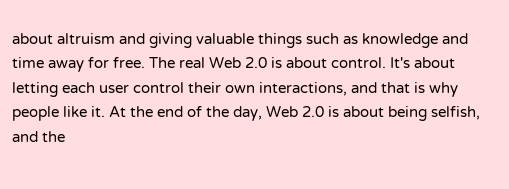about altruism and giving valuable things such as knowledge and time away for free. The real Web 2.0 is about control. It's about letting each user control their own interactions, and that is why people like it. At the end of the day, Web 2.0 is about being selfish, and the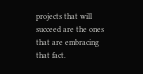projects that will succeed are the ones that are embracing that fact.